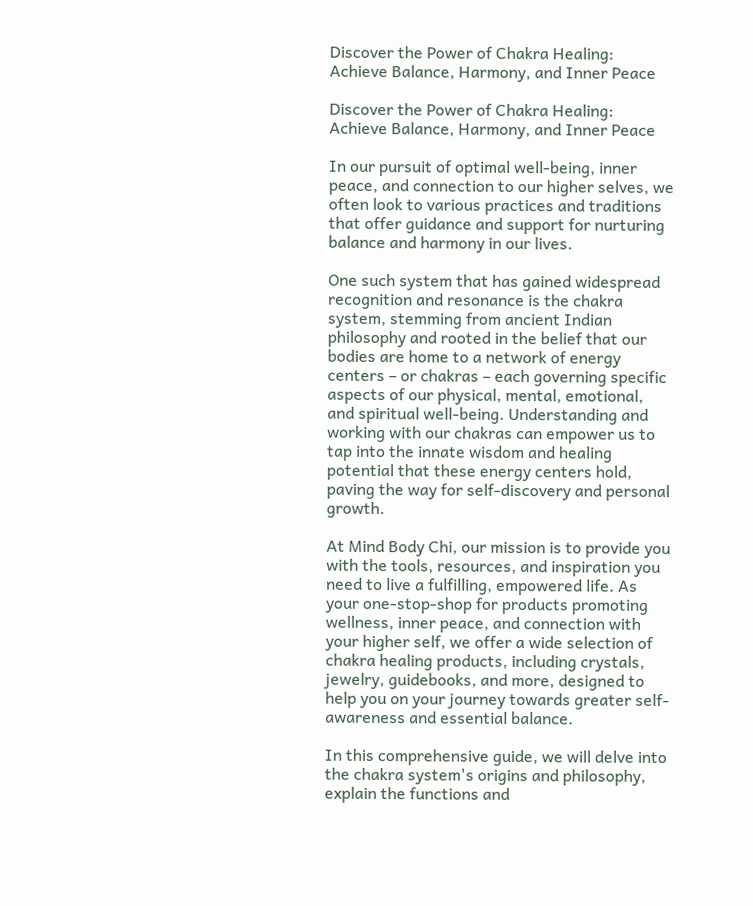Discover the Power of Chakra Healing: Achieve Balance, Harmony, and Inner Peace

Discover the Power of Chakra Healing: Achieve Balance, Harmony, and Inner Peace

In our pursuit of optimal well-being, inner peace, and connection to our higher selves, we often look to various practices and traditions that offer guidance and support for nurturing balance and harmony in our lives.

One such system that has gained widespread recognition and resonance is the chakra system, stemming from ancient Indian philosophy and rooted in the belief that our bodies are home to a network of energy centers – or chakras – each governing specific aspects of our physical, mental, emotional, and spiritual well-being. Understanding and working with our chakras can empower us to tap into the innate wisdom and healing potential that these energy centers hold, paving the way for self-discovery and personal growth.

At Mind Body Chi, our mission is to provide you with the tools, resources, and inspiration you need to live a fulfilling, empowered life. As your one-stop-shop for products promoting wellness, inner peace, and connection with your higher self, we offer a wide selection of chakra healing products, including crystals, jewelry, guidebooks, and more, designed to help you on your journey towards greater self-awareness and essential balance.

In this comprehensive guide, we will delve into the chakra system's origins and philosophy, explain the functions and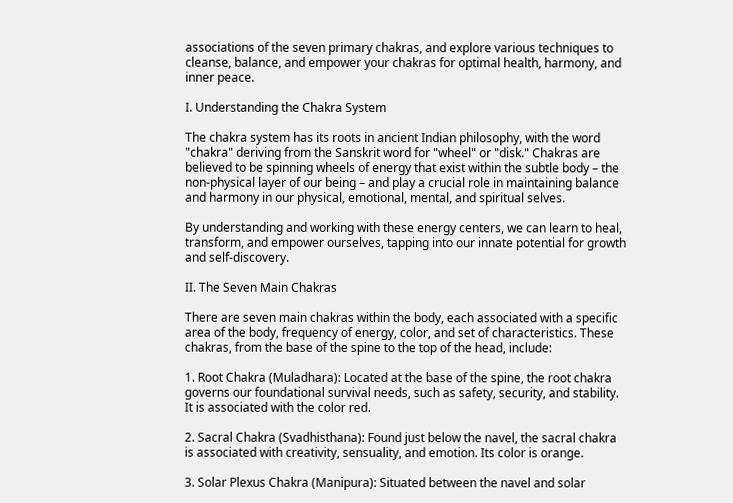associations of the seven primary chakras, and explore various techniques to cleanse, balance, and empower your chakras for optimal health, harmony, and inner peace.

I. Understanding the Chakra System

The chakra system has its roots in ancient Indian philosophy, with the word "chakra" deriving from the Sanskrit word for "wheel" or "disk." Chakras are believed to be spinning wheels of energy that exist within the subtle body – the non-physical layer of our being – and play a crucial role in maintaining balance and harmony in our physical, emotional, mental, and spiritual selves.

By understanding and working with these energy centers, we can learn to heal, transform, and empower ourselves, tapping into our innate potential for growth and self-discovery.

II. The Seven Main Chakras

There are seven main chakras within the body, each associated with a specific area of the body, frequency of energy, color, and set of characteristics. These chakras, from the base of the spine to the top of the head, include:

1. Root Chakra (Muladhara): Located at the base of the spine, the root chakra governs our foundational survival needs, such as safety, security, and stability. It is associated with the color red.

2. Sacral Chakra (Svadhisthana): Found just below the navel, the sacral chakra is associated with creativity, sensuality, and emotion. Its color is orange.

3. Solar Plexus Chakra (Manipura): Situated between the navel and solar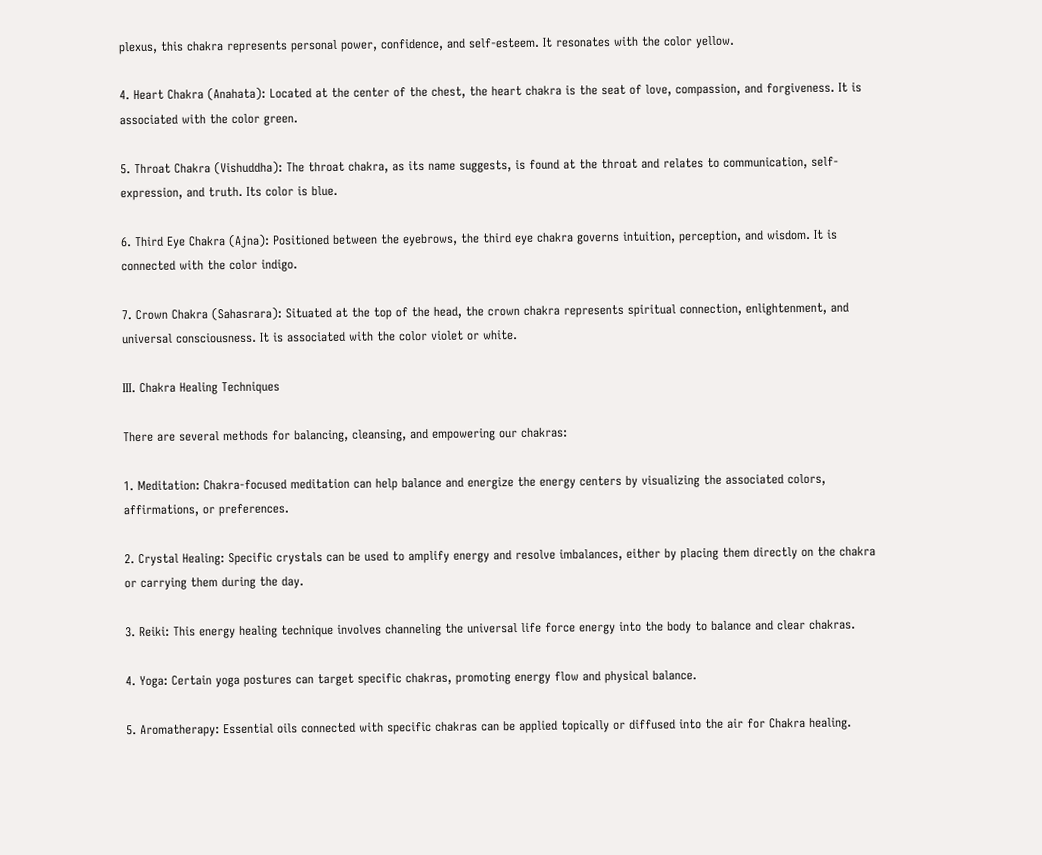plexus, this chakra represents personal power, confidence, and self-esteem. It resonates with the color yellow.

4. Heart Chakra (Anahata): Located at the center of the chest, the heart chakra is the seat of love, compassion, and forgiveness. It is associated with the color green.

5. Throat Chakra (Vishuddha): The throat chakra, as its name suggests, is found at the throat and relates to communication, self-expression, and truth. Its color is blue.

6. Third Eye Chakra (Ajna): Positioned between the eyebrows, the third eye chakra governs intuition, perception, and wisdom. It is connected with the color indigo.

7. Crown Chakra (Sahasrara): Situated at the top of the head, the crown chakra represents spiritual connection, enlightenment, and universal consciousness. It is associated with the color violet or white.

III. Chakra Healing Techniques

There are several methods for balancing, cleansing, and empowering our chakras:

1. Meditation: Chakra-focused meditation can help balance and energize the energy centers by visualizing the associated colors, affirmations, or preferences.

2. Crystal Healing: Specific crystals can be used to amplify energy and resolve imbalances, either by placing them directly on the chakra or carrying them during the day.

3. Reiki: This energy healing technique involves channeling the universal life force energy into the body to balance and clear chakras.

4. Yoga: Certain yoga postures can target specific chakras, promoting energy flow and physical balance.

5. Aromatherapy: Essential oils connected with specific chakras can be applied topically or diffused into the air for Chakra healing.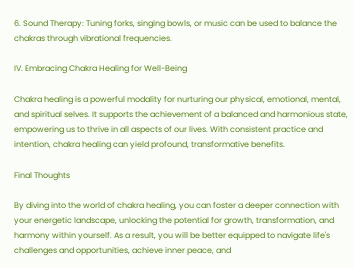6. Sound Therapy: Tuning forks, singing bowls, or music can be used to balance the chakras through vibrational frequencies.

IV. Embracing Chakra Healing for Well-Being

Chakra healing is a powerful modality for nurturing our physical, emotional, mental, and spiritual selves. It supports the achievement of a balanced and harmonious state, empowering us to thrive in all aspects of our lives. With consistent practice and intention, chakra healing can yield profound, transformative benefits.

Final Thoughts

By diving into the world of chakra healing, you can foster a deeper connection with your energetic landscape, unlocking the potential for growth, transformation, and harmony within yourself. As a result, you will be better equipped to navigate life's challenges and opportunities, achieve inner peace, and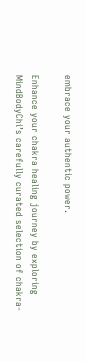embrace your authentic power.

Enhance your chakra healing journey by exploring MindBodyChi’s carefully curated selection of chakra-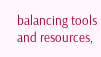balancing tools and resources,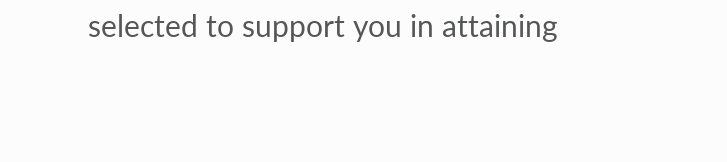selected to support you in attaining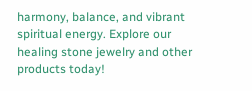harmony, balance, and vibrant spiritual energy. Explore our healing stone jewelry and other products today!